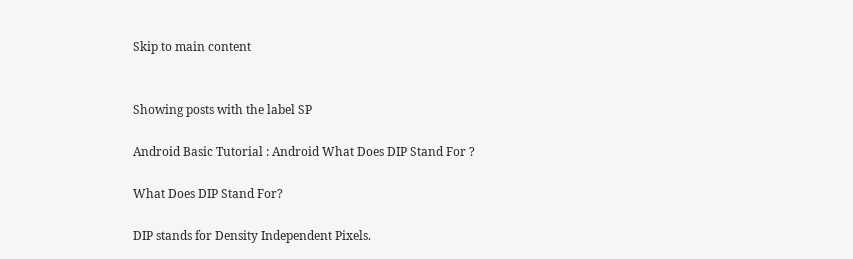Skip to main content


Showing posts with the label SP

Android Basic Tutorial : Android What Does DIP Stand For ?

What Does DIP Stand For?

DIP stands for Density Independent Pixels.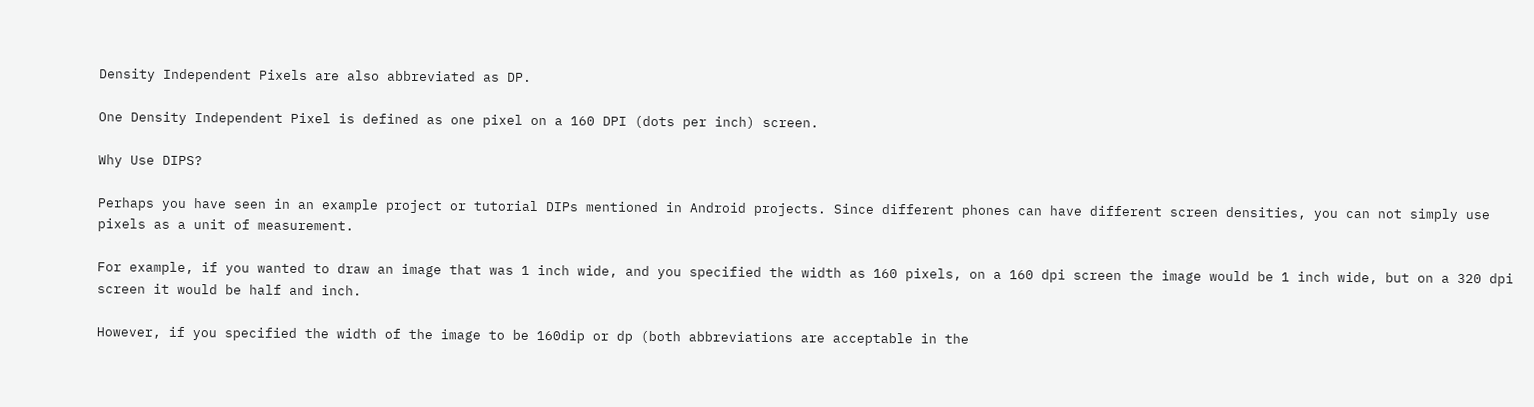Density Independent Pixels are also abbreviated as DP.

One Density Independent Pixel is defined as one pixel on a 160 DPI (dots per inch) screen.

Why Use DIPS?

Perhaps you have seen in an example project or tutorial DIPs mentioned in Android projects. Since different phones can have different screen densities, you can not simply use pixels as a unit of measurement.

For example, if you wanted to draw an image that was 1 inch wide, and you specified the width as 160 pixels, on a 160 dpi screen the image would be 1 inch wide, but on a 320 dpi screen it would be half and inch.

However, if you specified the width of the image to be 160dip or dp (both abbreviations are acceptable in the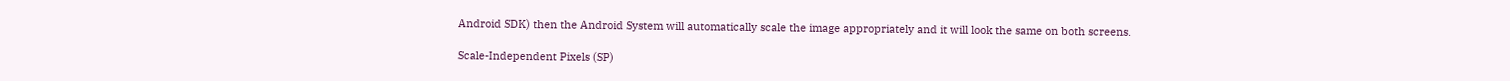Android SDK) then the Android System will automatically scale the image appropriately and it will look the same on both screens.

Scale-Independent Pixels (SP)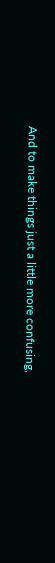And to make things just a little more confusing,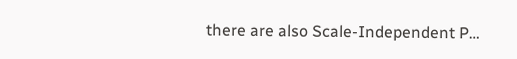there are also Scale-Independent P…